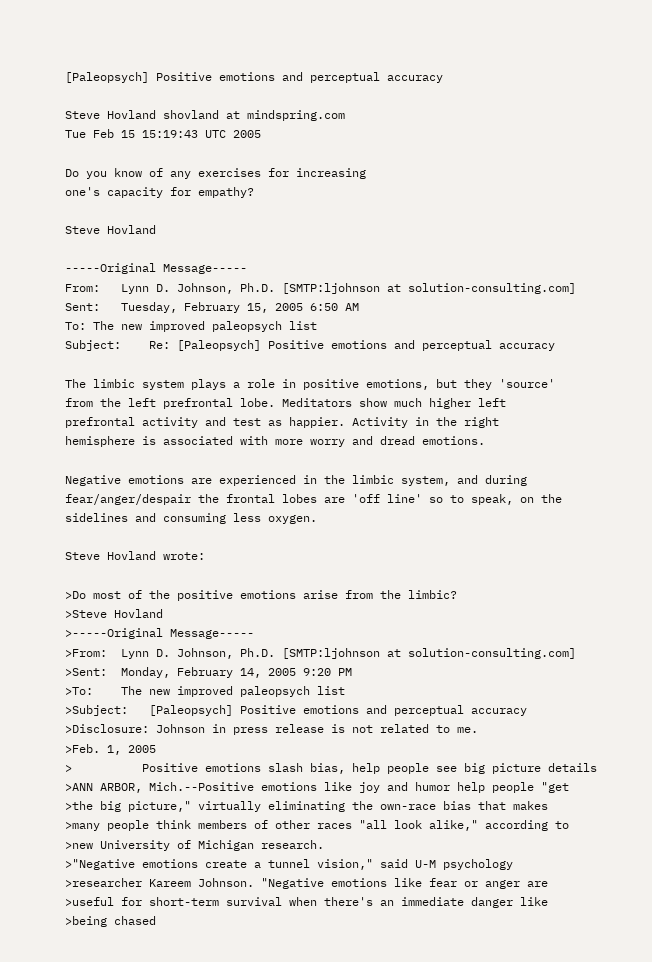[Paleopsych] Positive emotions and perceptual accuracy

Steve Hovland shovland at mindspring.com
Tue Feb 15 15:19:43 UTC 2005

Do you know of any exercises for increasing
one's capacity for empathy?

Steve Hovland

-----Original Message-----
From:   Lynn D. Johnson, Ph.D. [SMTP:ljohnson at solution-consulting.com]
Sent:   Tuesday, February 15, 2005 6:50 AM
To: The new improved paleopsych list
Subject:    Re: [Paleopsych] Positive emotions and perceptual accuracy

The limbic system plays a role in positive emotions, but they 'source'
from the left prefrontal lobe. Meditators show much higher left
prefrontal activity and test as happier. Activity in the right
hemisphere is associated with more worry and dread emotions.

Negative emotions are experienced in the limbic system, and during
fear/anger/despair the frontal lobes are 'off line' so to speak, on the
sidelines and consuming less oxygen.

Steve Hovland wrote:

>Do most of the positive emotions arise from the limbic?
>Steve Hovland
>-----Original Message-----
>From:  Lynn D. Johnson, Ph.D. [SMTP:ljohnson at solution-consulting.com]
>Sent:  Monday, February 14, 2005 9:20 PM
>To:    The new improved paleopsych list
>Subject:   [Paleopsych] Positive emotions and perceptual accuracy
>Disclosure: Johnson in press release is not related to me.
>Feb. 1, 2005
>          Positive emotions slash bias, help people see big picture details
>ANN ARBOR, Mich.--Positive emotions like joy and humor help people "get
>the big picture," virtually eliminating the own-race bias that makes
>many people think members of other races "all look alike," according to
>new University of Michigan research.
>"Negative emotions create a tunnel vision," said U-M psychology
>researcher Kareem Johnson. "Negative emotions like fear or anger are
>useful for short-term survival when there's an immediate danger like
>being chased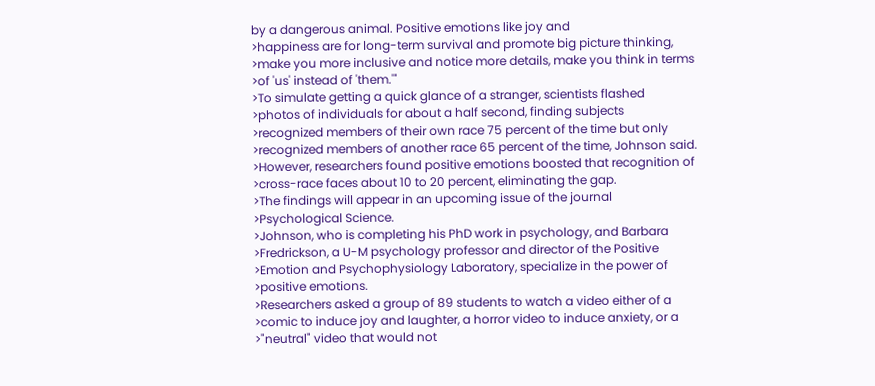by a dangerous animal. Positive emotions like joy and
>happiness are for long-term survival and promote big picture thinking,
>make you more inclusive and notice more details, make you think in terms
>of 'us' instead of 'them.'"
>To simulate getting a quick glance of a stranger, scientists flashed
>photos of individuals for about a half second, finding subjects
>recognized members of their own race 75 percent of the time but only
>recognized members of another race 65 percent of the time, Johnson said.
>However, researchers found positive emotions boosted that recognition of
>cross-race faces about 10 to 20 percent, eliminating the gap.
>The findings will appear in an upcoming issue of the journal
>Psychological Science.
>Johnson, who is completing his PhD work in psychology, and Barbara
>Fredrickson, a U-M psychology professor and director of the Positive
>Emotion and Psychophysiology Laboratory, specialize in the power of
>positive emotions.
>Researchers asked a group of 89 students to watch a video either of a
>comic to induce joy and laughter, a horror video to induce anxiety, or a
>"neutral" video that would not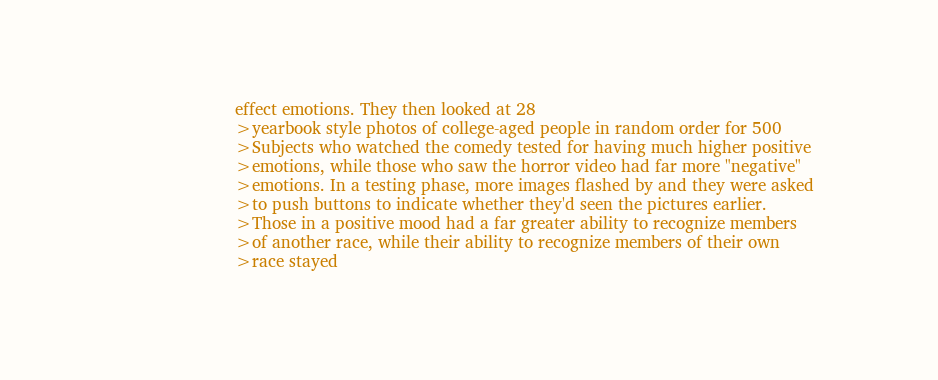effect emotions. They then looked at 28
>yearbook style photos of college-aged people in random order for 500
>Subjects who watched the comedy tested for having much higher positive
>emotions, while those who saw the horror video had far more "negative"
>emotions. In a testing phase, more images flashed by and they were asked
>to push buttons to indicate whether they'd seen the pictures earlier.
>Those in a positive mood had a far greater ability to recognize members
>of another race, while their ability to recognize members of their own
>race stayed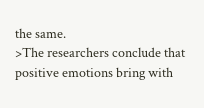the same.
>The researchers conclude that positive emotions bring with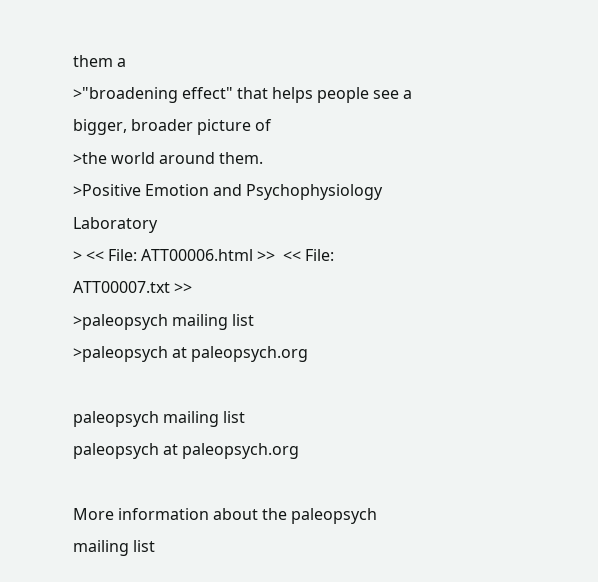them a
>"broadening effect" that helps people see a bigger, broader picture of
>the world around them.
>Positive Emotion and Psychophysiology Laboratory
> << File: ATT00006.html >>  << File: ATT00007.txt >>
>paleopsych mailing list
>paleopsych at paleopsych.org

paleopsych mailing list
paleopsych at paleopsych.org

More information about the paleopsych mailing list